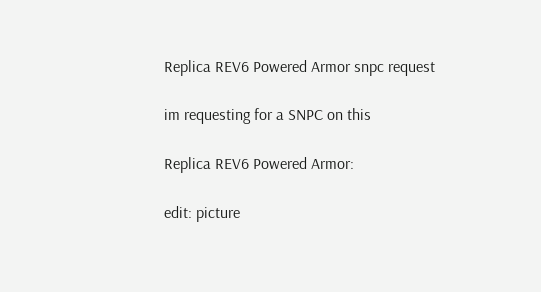Replica REV6 Powered Armor snpc request

im requesting for a SNPC on this

Replica REV6 Powered Armor:

edit: picture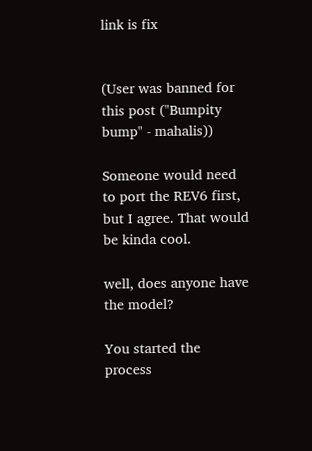link is fix


(User was banned for this post ("Bumpity bump" - mahalis))

Someone would need to port the REV6 first, but I agree. That would be kinda cool.

well, does anyone have the model?

You started the process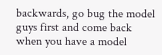backwards, go bug the model guys first and come back when you have a model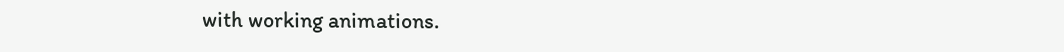with working animations.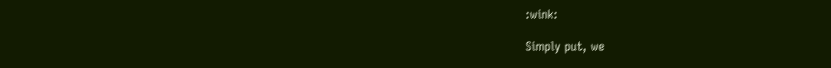:wink:

Simply put, we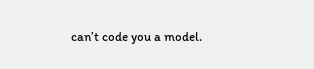can’t code you a model.